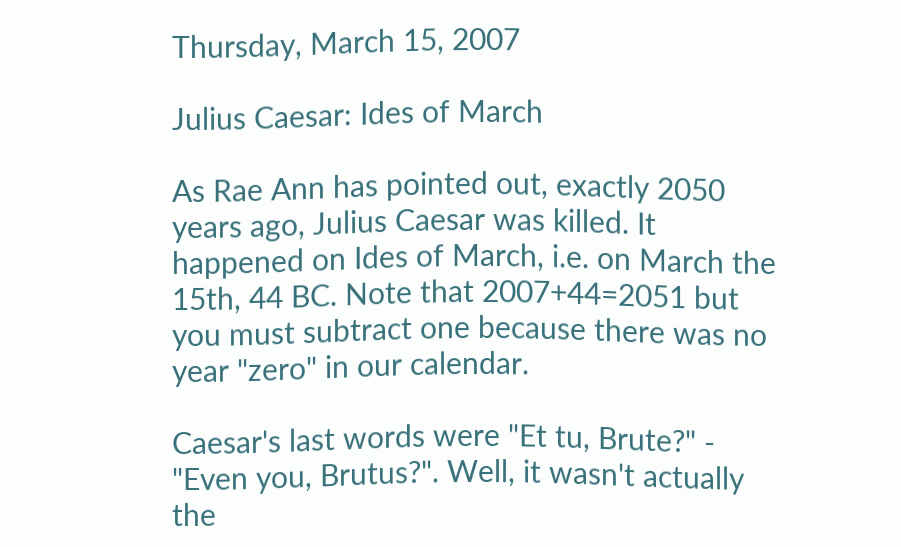Thursday, March 15, 2007

Julius Caesar: Ides of March

As Rae Ann has pointed out, exactly 2050 years ago, Julius Caesar was killed. It happened on Ides of March, i.e. on March the 15th, 44 BC. Note that 2007+44=2051 but you must subtract one because there was no year "zero" in our calendar.

Caesar's last words were "Et tu, Brute?" - "Even you, Brutus?". Well, it wasn't actually the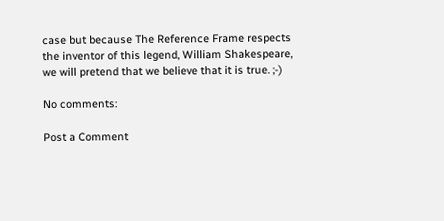case but because The Reference Frame respects the inventor of this legend, William Shakespeare, we will pretend that we believe that it is true. ;-)

No comments:

Post a Comment